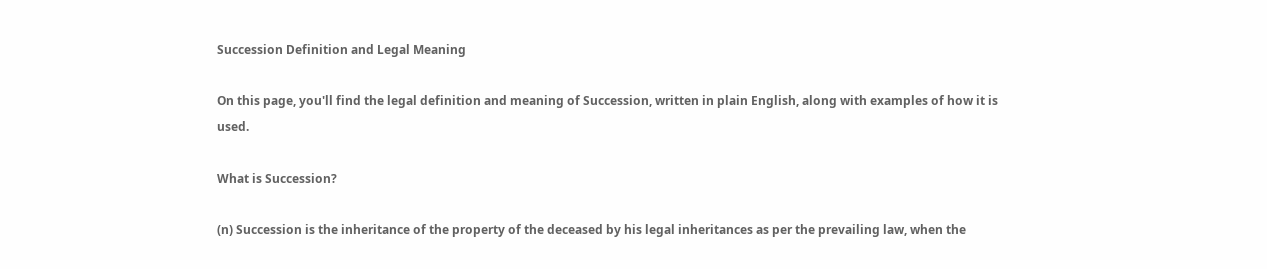Succession Definition and Legal Meaning

On this page, you'll find the legal definition and meaning of Succession, written in plain English, along with examples of how it is used.

What is Succession?

(n) Succession is the inheritance of the property of the deceased by his legal inheritances as per the prevailing law, when the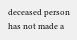deceased person has not made a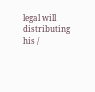legal will distributing his /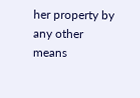her property by any other means